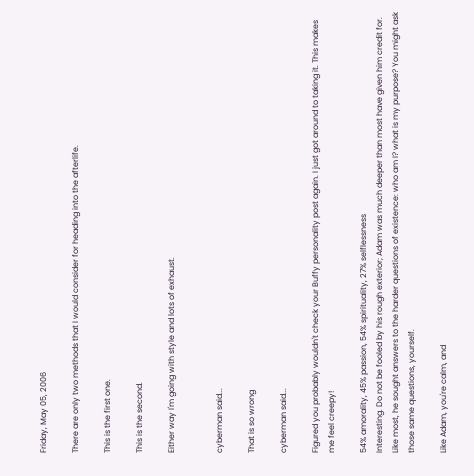Friday, May 05, 2006

There are only two methods that I would consider for heading into the afterlife.

This is the first one.

This is the second.

Either way I'm going with style and lots of exhaust.


cyberman said...

That is so wrong

cyberman said...

Figured you probably wouldn't check your Buffy personality post again. I just got around to taking it. This makes me feel creepy!

54% amorality, 45% passion, 54% spirituality, 27% selflessness
Interesting. Do not be fooled by his rough exterior; Adam was much deeper than most have given him credit for. Like most, he sought answers to the harder questions of existence: who am I? what is my purpose? You might ask those same questions, yourself.

Like Adam, you're calm, and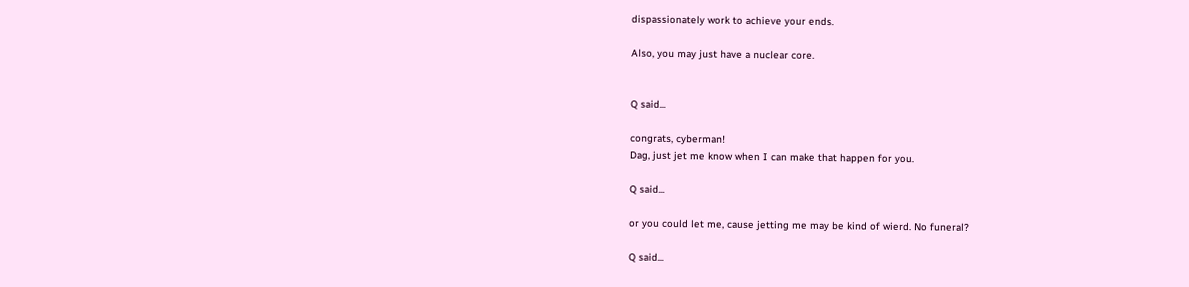dispassionately work to achieve your ends.

Also, you may just have a nuclear core.


Q said...

congrats, cyberman!
Dag, just jet me know when I can make that happen for you.

Q said...

or you could let me, cause jetting me may be kind of wierd. No funeral?

Q said...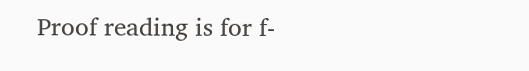Proof reading is for f-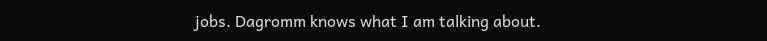jobs. Dagromm knows what I am talking about.